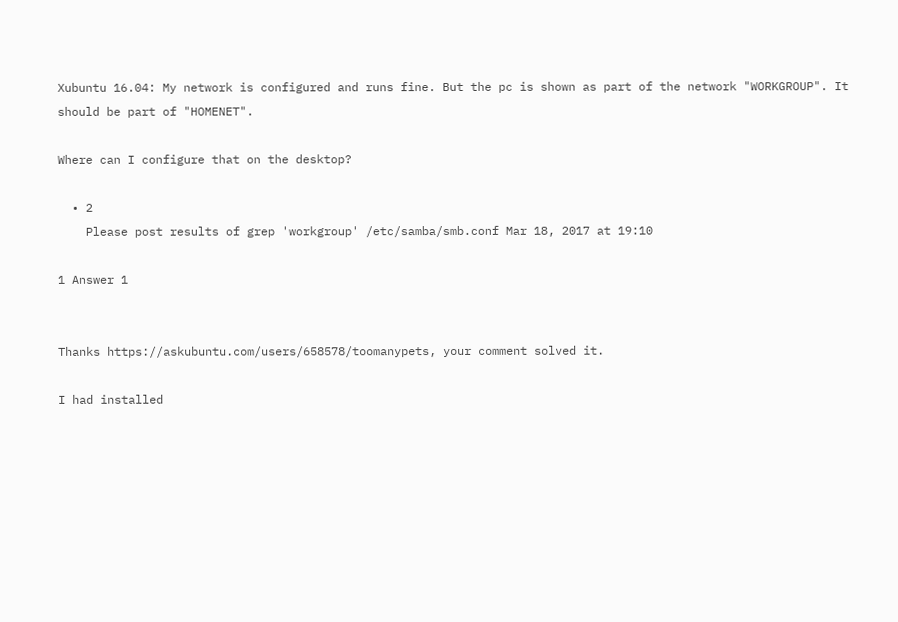Xubuntu 16.04: My network is configured and runs fine. But the pc is shown as part of the network "WORKGROUP". It should be part of "HOMENET".

Where can I configure that on the desktop?

  • 2
    Please post results of grep 'workgroup' /etc/samba/smb.conf Mar 18, 2017 at 19:10

1 Answer 1


Thanks https://askubuntu.com/users/658578/toomanypets, your comment solved it.

I had installed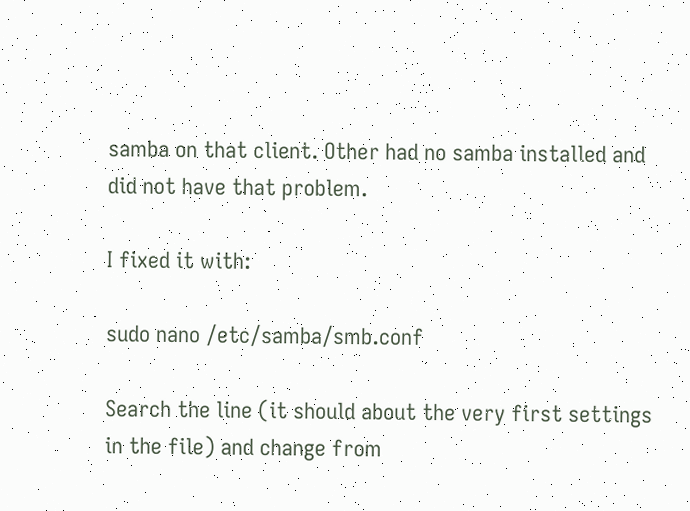samba on that client. Other had no samba installed and did not have that problem.

I fixed it with:

sudo nano /etc/samba/smb.conf

Search the line (it should about the very first settings in the file) and change from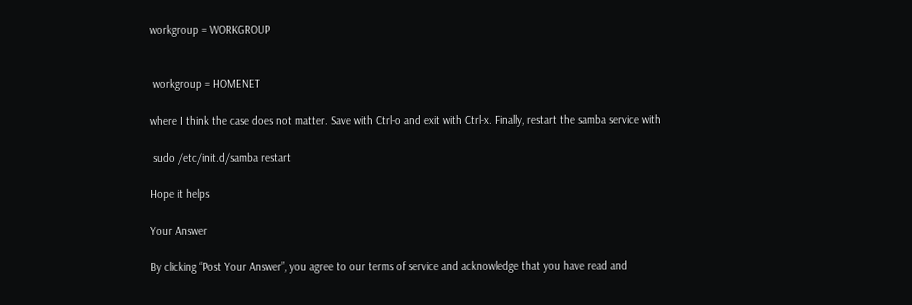workgroup = WORKGROUP


 workgroup = HOMENET

where I think the case does not matter. Save with Ctrl-o and exit with Ctrl-x. Finally, restart the samba service with

 sudo /etc/init.d/samba restart

Hope it helps

Your Answer

By clicking “Post Your Answer”, you agree to our terms of service and acknowledge that you have read and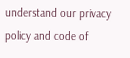understand our privacy policy and code of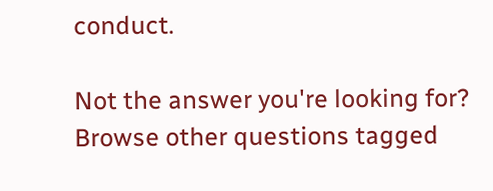conduct.

Not the answer you're looking for? Browse other questions tagged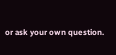or ask your own question.